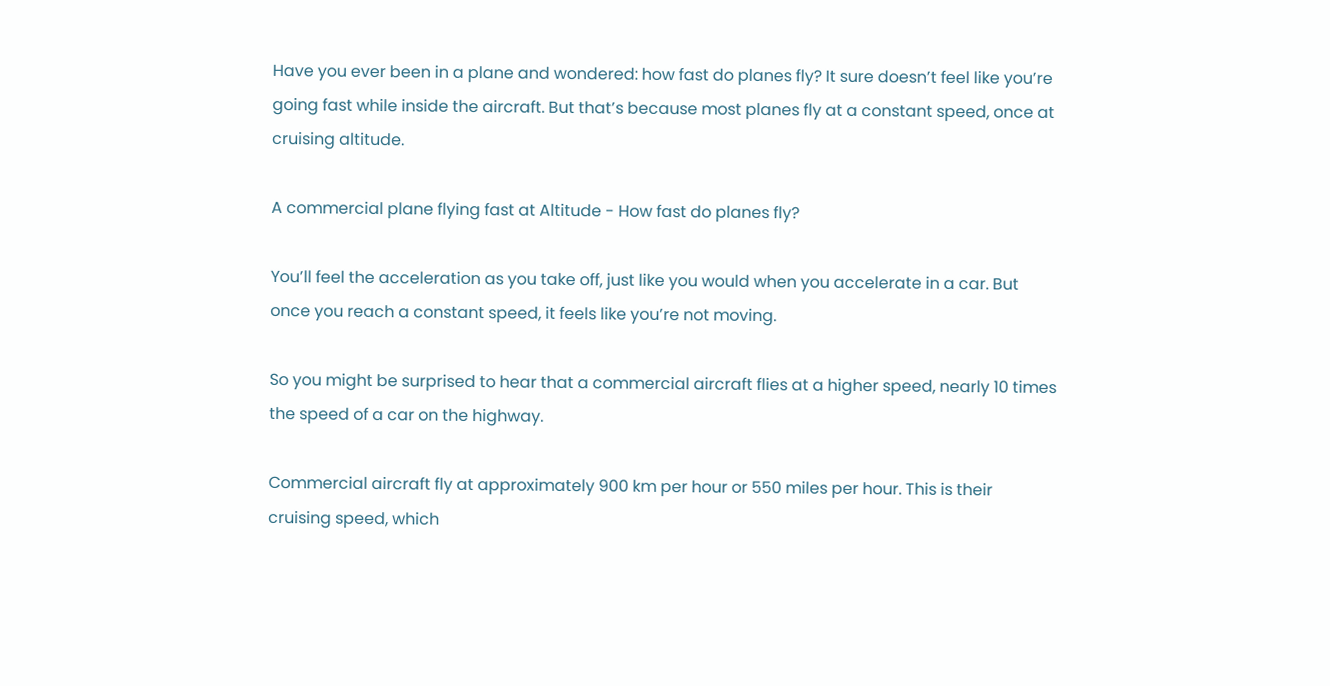Have you ever been in a plane and wondered: how fast do planes fly? It sure doesn’t feel like you’re going fast while inside the aircraft. But that’s because most planes fly at a constant speed, once at cruising altitude.

A commercial plane flying fast at Altitude - How fast do planes fly?

You’ll feel the acceleration as you take off, just like you would when you accelerate in a car. But once you reach a constant speed, it feels like you’re not moving.

So you might be surprised to hear that a commercial aircraft flies at a higher speed, nearly 10 times the speed of a car on the highway.

Commercial aircraft fly at approximately 900 km per hour or 550 miles per hour. This is their cruising speed, which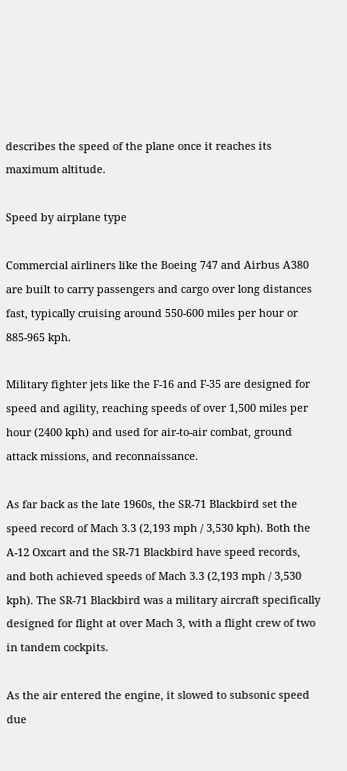describes the speed of the plane once it reaches its maximum altitude.

Speed by airplane type

Commercial airliners like the Boeing 747 and Airbus A380 are built to carry passengers and cargo over long distances fast, typically cruising around 550-600 miles per hour or 885-965 kph.

Military fighter jets like the F-16 and F-35 are designed for speed and agility, reaching speeds of over 1,500 miles per hour (2400 kph) and used for air-to-air combat, ground attack missions, and reconnaissance.

As far back as the late 1960s, the SR-71 Blackbird set the speed record of Mach 3.3 (2,193 mph / 3,530 kph). Both the A-12 Oxcart and the SR-71 Blackbird have speed records, and both achieved speeds of Mach 3.3 (2,193 mph / 3,530 kph). The SR-71 Blackbird was a military aircraft specifically designed for flight at over Mach 3, with a flight crew of two in tandem cockpits.

As the air entered the engine, it slowed to subsonic speed due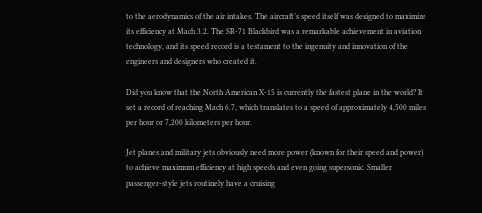to the aerodynamics of the air intakes. The aircraft’s speed itself was designed to maximize its efficiency at Mach 3.2. The SR-71 Blackbird was a remarkable achievement in aviation technology, and its speed record is a testament to the ingenuity and innovation of the engineers and designers who created it.

Did you know that the North American X-15 is currently the fastest plane in the world? It set a record of reaching Mach 6.7, which translates to a speed of approximately 4,500 miles per hour or 7,200 kilometers per hour.

Jet planes and military jets obviously need more power (known for their speed and power) to achieve maximum efficiency at high speeds and even going supersonic. Smaller passenger-style jets routinely have a cruising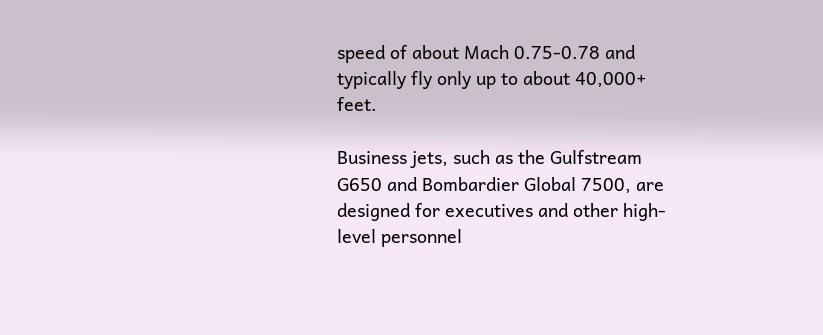speed of about Mach 0.75-0.78 and typically fly only up to about 40,000+ feet.

Business jets, such as the Gulfstream G650 and Bombardier Global 7500, are designed for executives and other high-level personnel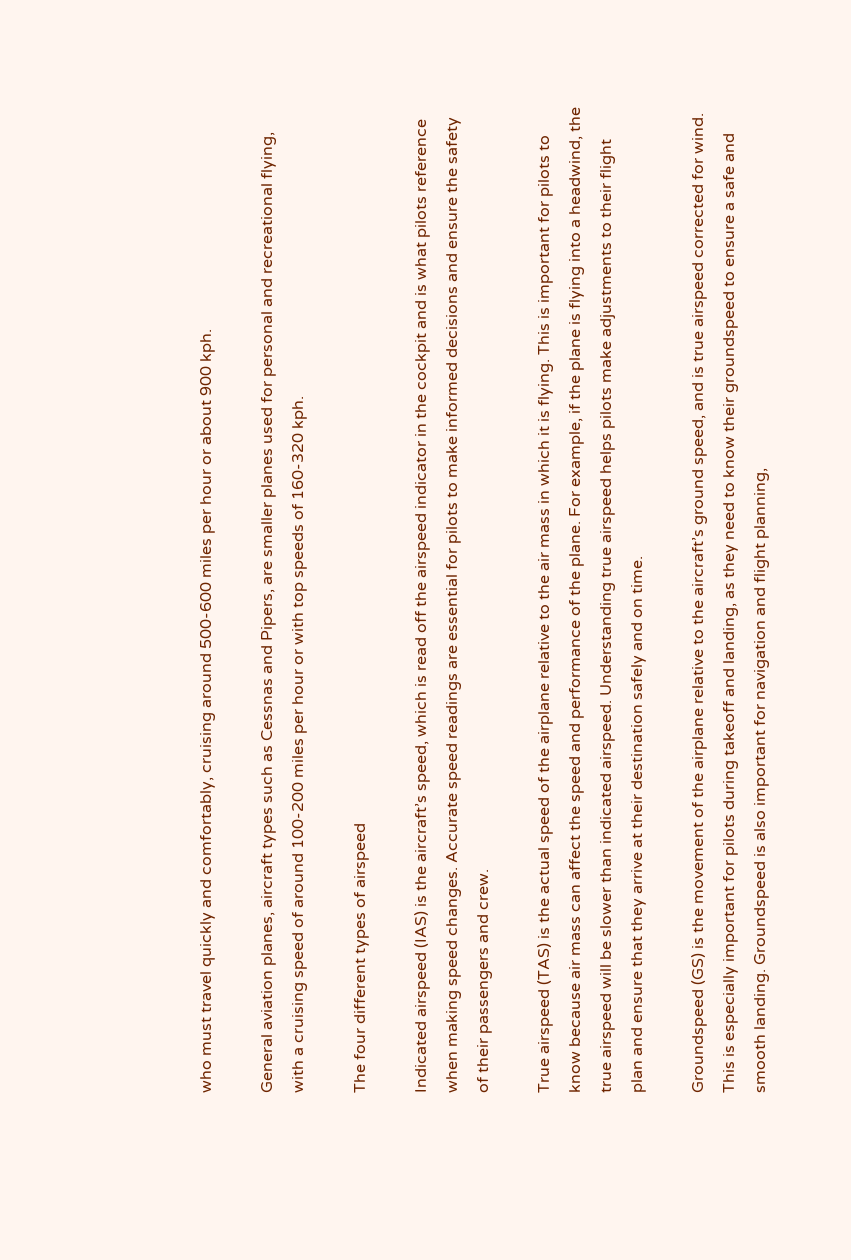who must travel quickly and comfortably, cruising around 500-600 miles per hour or about 900 kph.

General aviation planes, aircraft types such as Cessnas and Pipers, are smaller planes used for personal and recreational flying, with a cruising speed of around 100-200 miles per hour or with top speeds of 160-320 kph.

The four different types of airspeed

Indicated airspeed (IAS) is the aircraft’s speed, which is read off the airspeed indicator in the cockpit and is what pilots reference when making speed changes. Accurate speed readings are essential for pilots to make informed decisions and ensure the safety of their passengers and crew.

True airspeed (TAS) is the actual speed of the airplane relative to the air mass in which it is flying. This is important for pilots to know because air mass can affect the speed and performance of the plane. For example, if the plane is flying into a headwind, the true airspeed will be slower than indicated airspeed. Understanding true airspeed helps pilots make adjustments to their flight plan and ensure that they arrive at their destination safely and on time.

Groundspeed (GS) is the movement of the airplane relative to the aircraft’s ground speed, and is true airspeed corrected for wind. This is especially important for pilots during takeoff and landing, as they need to know their groundspeed to ensure a safe and smooth landing. Groundspeed is also important for navigation and flight planning,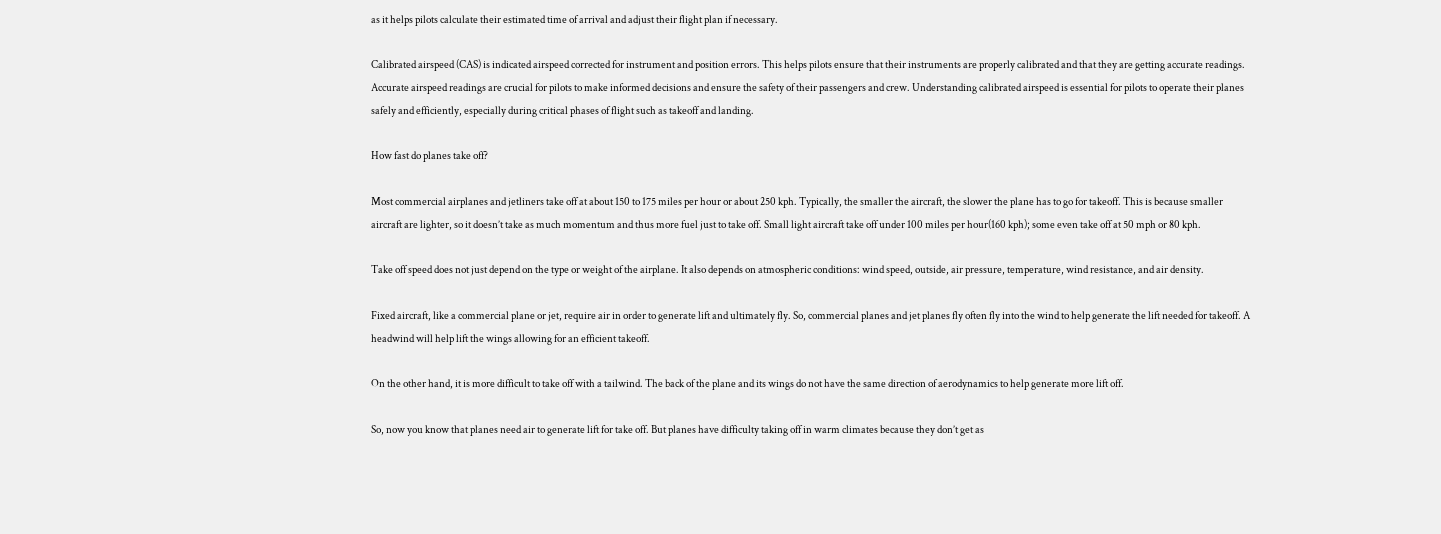as it helps pilots calculate their estimated time of arrival and adjust their flight plan if necessary.

Calibrated airspeed (CAS) is indicated airspeed corrected for instrument and position errors. This helps pilots ensure that their instruments are properly calibrated and that they are getting accurate readings. Accurate airspeed readings are crucial for pilots to make informed decisions and ensure the safety of their passengers and crew. Understanding calibrated airspeed is essential for pilots to operate their planes safely and efficiently, especially during critical phases of flight such as takeoff and landing.

How fast do planes take off?

Most commercial airplanes and jetliners take off at about 150 to 175 miles per hour or about 250 kph. Typically, the smaller the aircraft, the slower the plane has to go for takeoff. This is because smaller aircraft are lighter, so it doesn’t take as much momentum and thus more fuel just to take off. Small light aircraft take off under 100 miles per hour(160 kph); some even take off at 50 mph or 80 kph.

Take off speed does not just depend on the type or weight of the airplane. It also depends on atmospheric conditions: wind speed, outside, air pressure, temperature, wind resistance, and air density.

Fixed aircraft, like a commercial plane or jet, require air in order to generate lift and ultimately fly. So, commercial planes and jet planes fly often fly into the wind to help generate the lift needed for takeoff. A headwind will help lift the wings allowing for an efficient takeoff.

On the other hand, it is more difficult to take off with a tailwind. The back of the plane and its wings do not have the same direction of aerodynamics to help generate more lift off.

So, now you know that planes need air to generate lift for take off. But planes have difficulty taking off in warm climates because they don’t get as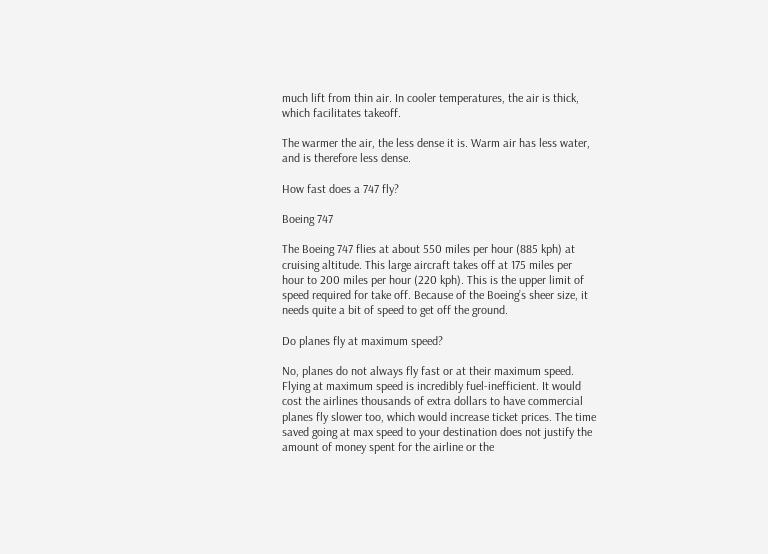much lift from thin air. In cooler temperatures, the air is thick, which facilitates takeoff.

The warmer the air, the less dense it is. Warm air has less water, and is therefore less dense.

How fast does a 747 fly?

Boeing 747

The Boeing 747 flies at about 550 miles per hour (885 kph) at cruising altitude. This large aircraft takes off at 175 miles per hour to 200 miles per hour (220 kph). This is the upper limit of speed required for take off. Because of the Boeing’s sheer size, it needs quite a bit of speed to get off the ground.

Do planes fly at maximum speed?

No, planes do not always fly fast or at their maximum speed. Flying at maximum speed is incredibly fuel-inefficient. It would cost the airlines thousands of extra dollars to have commercial planes fly slower too, which would increase ticket prices. The time saved going at max speed to your destination does not justify the amount of money spent for the airline or the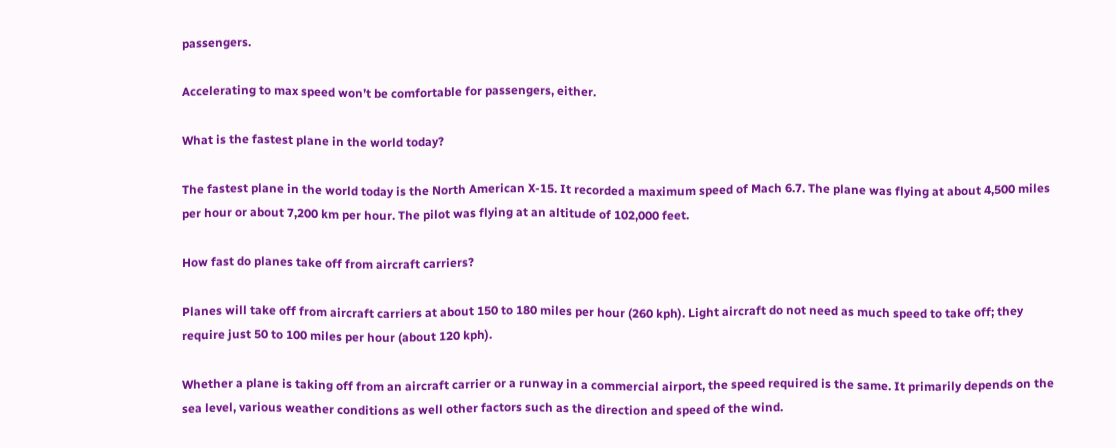passengers.

Accelerating to max speed won’t be comfortable for passengers, either.

What is the fastest plane in the world today?

The fastest plane in the world today is the North American X-15. It recorded a maximum speed of Mach 6.7. The plane was flying at about 4,500 miles per hour or about 7,200 km per hour. The pilot was flying at an altitude of 102,000 feet.

How fast do planes take off from aircraft carriers?

Planes will take off from aircraft carriers at about 150 to 180 miles per hour (260 kph). Light aircraft do not need as much speed to take off; they require just 50 to 100 miles per hour (about 120 kph).

Whether a plane is taking off from an aircraft carrier or a runway in a commercial airport, the speed required is the same. It primarily depends on the sea level, various weather conditions as well other factors such as the direction and speed of the wind.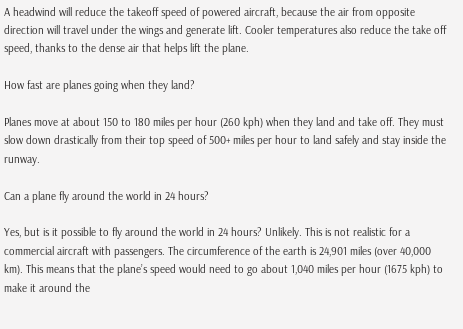A headwind will reduce the takeoff speed of powered aircraft, because the air from opposite direction will travel under the wings and generate lift. Cooler temperatures also reduce the take off speed, thanks to the dense air that helps lift the plane.

How fast are planes going when they land?

Planes move at about 150 to 180 miles per hour (260 kph) when they land and take off. They must slow down drastically from their top speed of 500+ miles per hour to land safely and stay inside the runway.

Can a plane fly around the world in 24 hours?

Yes, but is it possible to fly around the world in 24 hours? Unlikely. This is not realistic for a commercial aircraft with passengers. The circumference of the earth is 24,901 miles (over 40,000 km). This means that the plane’s speed would need to go about 1,040 miles per hour (1675 kph) to make it around the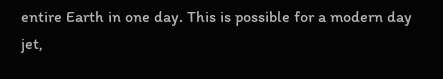entire Earth in one day. This is possible for a modern day jet,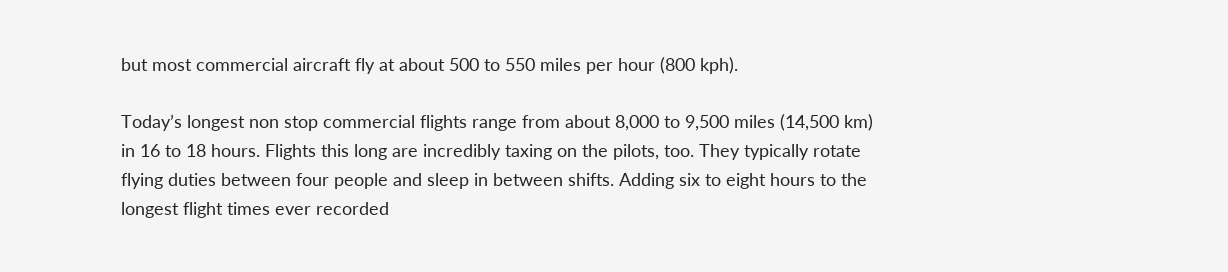but most commercial aircraft fly at about 500 to 550 miles per hour (800 kph).

Today’s longest non stop commercial flights range from about 8,000 to 9,500 miles (14,500 km) in 16 to 18 hours. Flights this long are incredibly taxing on the pilots, too. They typically rotate flying duties between four people and sleep in between shifts. Adding six to eight hours to the longest flight times ever recorded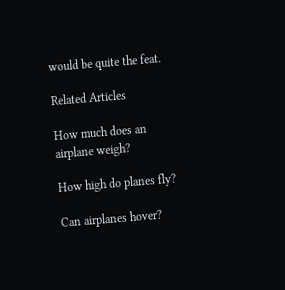would be quite the feat.

Related Articles

How much does an airplane weigh?

How high do planes fly?

Can airplanes hover?